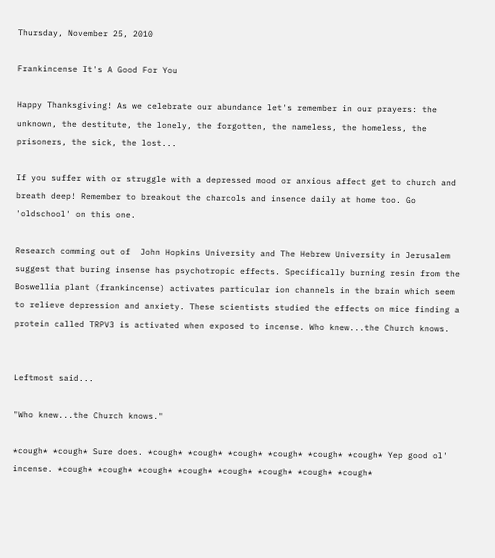Thursday, November 25, 2010

Frankincense It's A Good For You

Happy Thanksgiving! As we celebrate our abundance let's remember in our prayers: the unknown, the destitute, the lonely, the forgotten, the nameless, the homeless, the prisoners, the sick, the lost...

If you suffer with or struggle with a depressed mood or anxious affect get to church and breath deep! Remember to breakout the charcols and insence daily at home too. Go 'oldschool' on this one.

Research comming out of  John Hopkins University and The Hebrew University in Jerusalem suggest that buring insense has psychotropic effects. Specifically burning resin from the Boswellia plant (frankincense) activates particular ion channels in the brain which seem to relieve depression and anxiety. These scientists studied the effects on mice finding a protein called TRPV3 is activated when exposed to incense. Who knew...the Church knows.


Leftmost said...

"Who knew...the Church knows."

*cough* *cough* Sure does. *cough* *cough* *cough* *cough* *cough* *cough* Yep good ol' incense. *cough* *cough* *cough* *cough* *cough* *cough* *cough* *cough*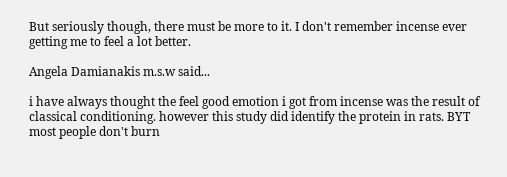But seriously though, there must be more to it. I don't remember incense ever getting me to feel a lot better.

Angela Damianakis m.s.w said...

i have always thought the feel good emotion i got from incense was the result of classical conditioning. however this study did identify the protein in rats. BYT most people don't burn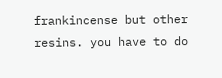frankincense but other resins. you have to do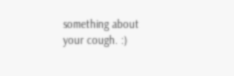something about your cough. :)